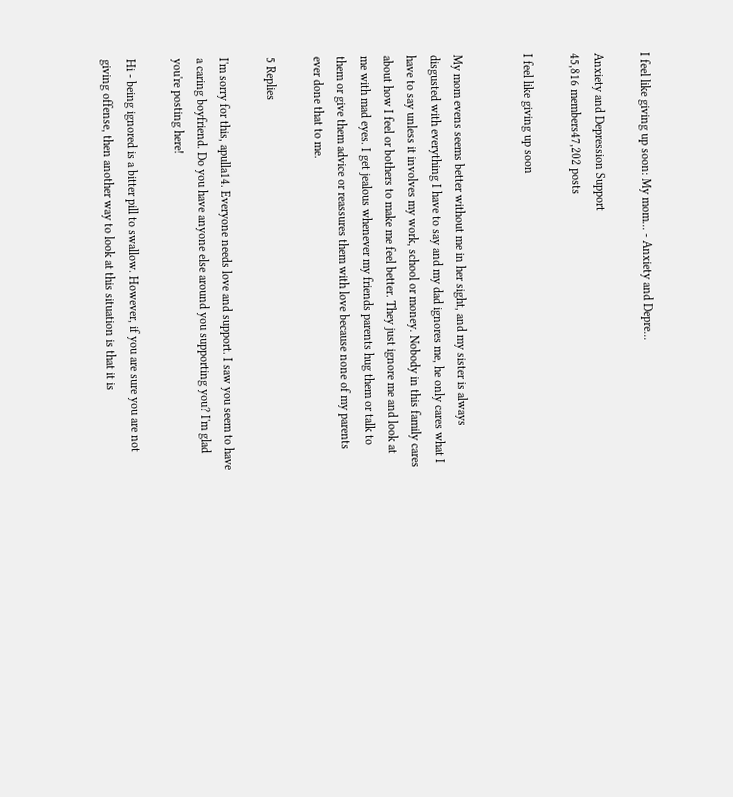I feel like giving up soon: My mom... - Anxiety and Depre...

Anxiety and Depression Support
45,816 members47,202 posts

I feel like giving up soon


My mom evens seems better without me in her sight, and my sister is always disgusted with everything I have to say and my dad ignores me, he only cares what I have to say unless it involves my work, school or money. Nobody in this family cares about how I feel or bothers to make me feel better. They just ignore me and look at me with mad eyes. I get jealous whenever my friends parents hug them or talk to them or give them advice or reassures them with love because none of my parents ever done that to me.

5 Replies

I'm sorry for this, apulla14. Everyone needs love and support. I saw you seem to have a caring boyfriend. Do you have anyone else around you supporting you? I'm glad you're posting here!

Hi - being ignored is a bitter pill to swallow. However, if you are sure you are not giving offense, then another way to look at this situation is that it is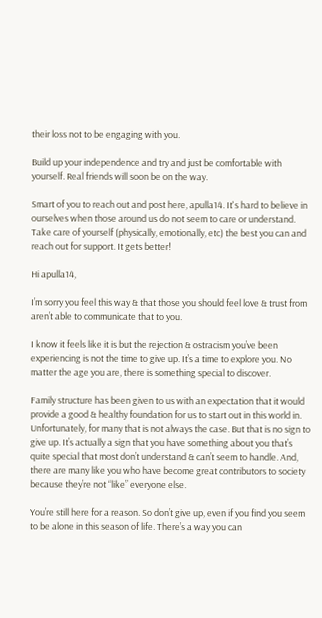their loss not to be engaging with you.

Build up your independence and try and just be comfortable with yourself. Real friends will soon be on the way.

Smart of you to reach out and post here, apulla14. It's hard to believe in ourselves when those around us do not seem to care or understand. Take care of yourself (physically, emotionally, etc) the best you can and reach out for support. It gets better!

Hi apulla14,

I’m sorry you feel this way & that those you should feel love & trust from aren’t able to communicate that to you.

I know it feels like it is but the rejection & ostracism you’ve been experiencing is not the time to give up. It’s a time to explore you. No matter the age you are, there is something special to discover.

Family structure has been given to us with an expectation that it would provide a good & healthy foundation for us to start out in this world in. Unfortunately, for many that is not always the case. But that is no sign to give up. It’s actually a sign that you have something about you that’s quite special that most don’t understand & can’t seem to handle. And, there are many like you who have become great contributors to society because they’re not “like” everyone else.

You’re still here for a reason. So don’t give up, even if you find you seem to be alone in this season of life. There’s a way you can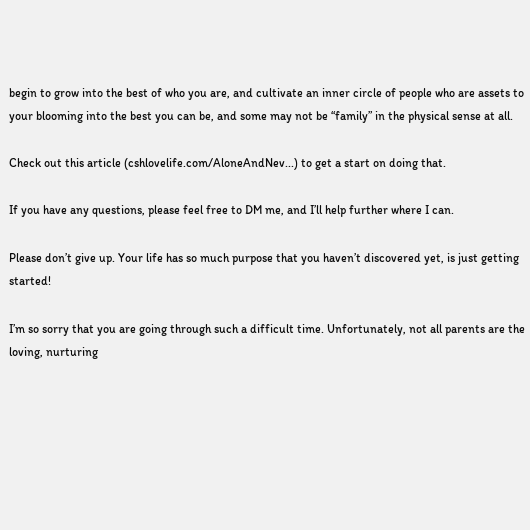begin to grow into the best of who you are, and cultivate an inner circle of people who are assets to your blooming into the best you can be, and some may not be “family” in the physical sense at all.

Check out this article (cshlovelife.com/AloneAndNev...) to get a start on doing that.

If you have any questions, please feel free to DM me, and I’ll help further where I can.

Please don’t give up. Your life has so much purpose that you haven’t discovered yet, is just getting started!

I’m so sorry that you are going through such a difficult time. Unfortunately, not all parents are the loving, nurturing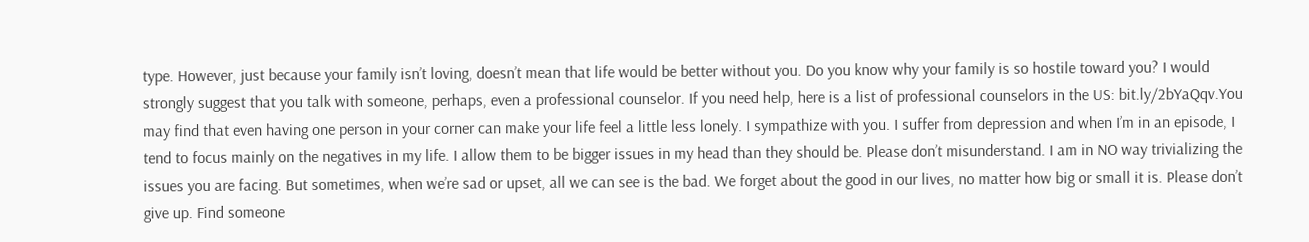type. However, just because your family isn’t loving, doesn’t mean that life would be better without you. Do you know why your family is so hostile toward you? I would strongly suggest that you talk with someone, perhaps, even a professional counselor. If you need help, here is a list of professional counselors in the US: bit.ly/2bYaQqv.You may find that even having one person in your corner can make your life feel a little less lonely. I sympathize with you. I suffer from depression and when I’m in an episode, I tend to focus mainly on the negatives in my life. I allow them to be bigger issues in my head than they should be. Please don’t misunderstand. I am in NO way trivializing the issues you are facing. But sometimes, when we’re sad or upset, all we can see is the bad. We forget about the good in our lives, no matter how big or small it is. Please don’t give up. Find someone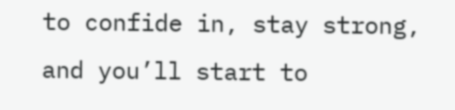to confide in, stay strong, and you’ll start to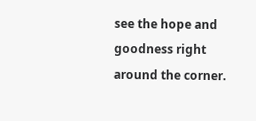see the hope and goodness right around the corner.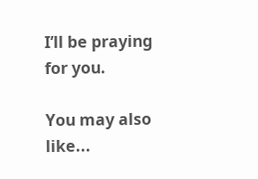I’ll be praying for you.

You may also like...